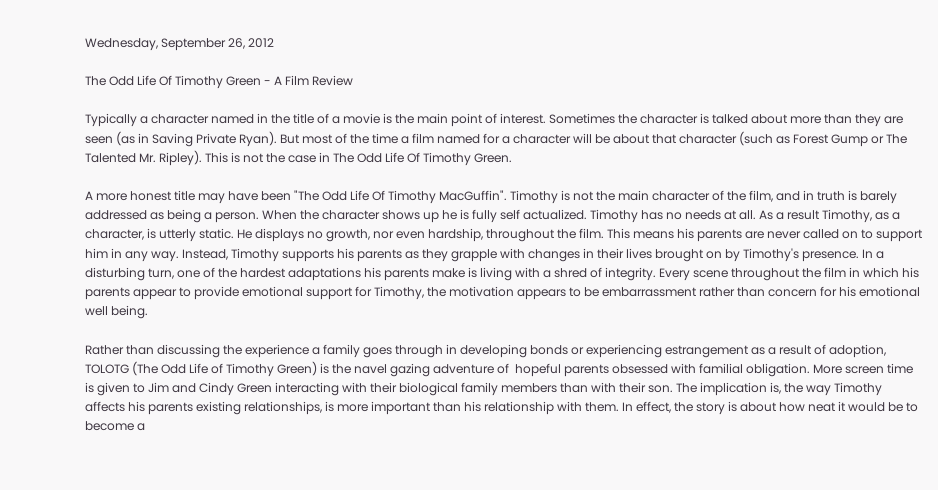Wednesday, September 26, 2012

The Odd Life Of Timothy Green - A Film Review

Typically a character named in the title of a movie is the main point of interest. Sometimes the character is talked about more than they are seen (as in Saving Private Ryan). But most of the time a film named for a character will be about that character (such as Forest Gump or The Talented Mr. Ripley). This is not the case in The Odd Life Of Timothy Green.

A more honest title may have been "The Odd Life Of Timothy MacGuffin". Timothy is not the main character of the film, and in truth is barely addressed as being a person. When the character shows up he is fully self actualized. Timothy has no needs at all. As a result Timothy, as a character, is utterly static. He displays no growth, nor even hardship, throughout the film. This means his parents are never called on to support him in any way. Instead, Timothy supports his parents as they grapple with changes in their lives brought on by Timothy's presence. In a disturbing turn, one of the hardest adaptations his parents make is living with a shred of integrity. Every scene throughout the film in which his parents appear to provide emotional support for Timothy, the motivation appears to be embarrassment rather than concern for his emotional well being.

Rather than discussing the experience a family goes through in developing bonds or experiencing estrangement as a result of adoption, TOLOTG (The Odd Life of Timothy Green) is the navel gazing adventure of  hopeful parents obsessed with familial obligation. More screen time is given to Jim and Cindy Green interacting with their biological family members than with their son. The implication is, the way Timothy affects his parents existing relationships, is more important than his relationship with them. In effect, the story is about how neat it would be to become a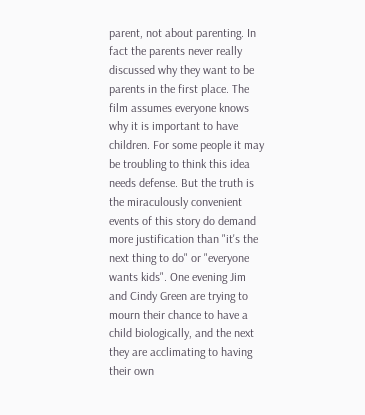parent, not about parenting. In fact the parents never really discussed why they want to be parents in the first place. The film assumes everyone knows why it is important to have children. For some people it may be troubling to think this idea needs defense. But the truth is the miraculously convenient events of this story do demand more justification than "it's the next thing to do" or "everyone wants kids". One evening Jim and Cindy Green are trying to mourn their chance to have a child biologically, and the next they are acclimating to having their own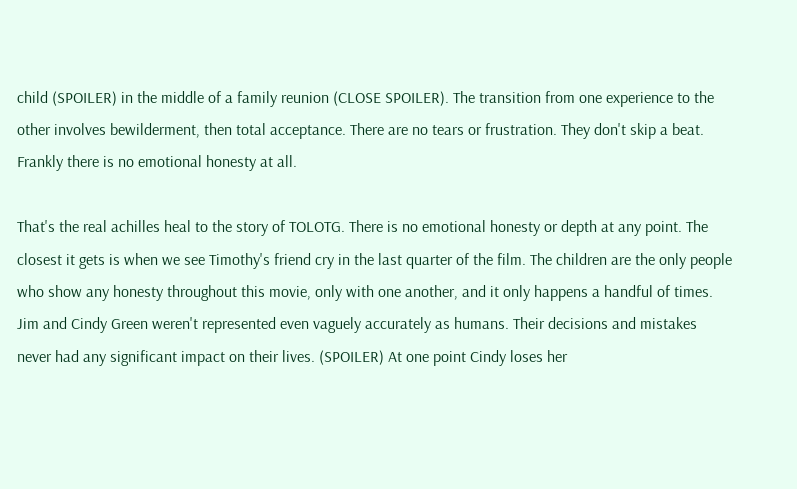child (SPOILER) in the middle of a family reunion (CLOSE SPOILER). The transition from one experience to the other involves bewilderment, then total acceptance. There are no tears or frustration. They don't skip a beat. Frankly there is no emotional honesty at all.

That's the real achilles heal to the story of TOLOTG. There is no emotional honesty or depth at any point. The closest it gets is when we see Timothy's friend cry in the last quarter of the film. The children are the only people who show any honesty throughout this movie, only with one another, and it only happens a handful of times. Jim and Cindy Green weren't represented even vaguely accurately as humans. Their decisions and mistakes never had any significant impact on their lives. (SPOILER) At one point Cindy loses her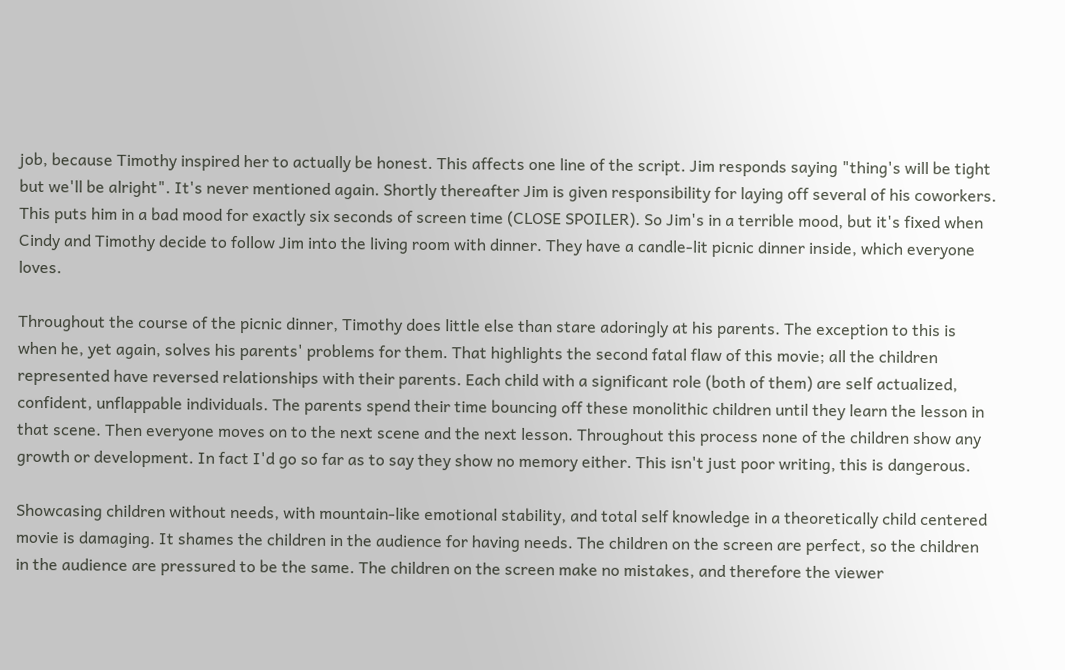job, because Timothy inspired her to actually be honest. This affects one line of the script. Jim responds saying "thing's will be tight but we'll be alright". It's never mentioned again. Shortly thereafter Jim is given responsibility for laying off several of his coworkers. This puts him in a bad mood for exactly six seconds of screen time (CLOSE SPOILER). So Jim's in a terrible mood, but it's fixed when Cindy and Timothy decide to follow Jim into the living room with dinner. They have a candle-lit picnic dinner inside, which everyone loves.

Throughout the course of the picnic dinner, Timothy does little else than stare adoringly at his parents. The exception to this is when he, yet again, solves his parents' problems for them. That highlights the second fatal flaw of this movie; all the children represented have reversed relationships with their parents. Each child with a significant role (both of them) are self actualized, confident, unflappable individuals. The parents spend their time bouncing off these monolithic children until they learn the lesson in that scene. Then everyone moves on to the next scene and the next lesson. Throughout this process none of the children show any growth or development. In fact I'd go so far as to say they show no memory either. This isn't just poor writing, this is dangerous.

Showcasing children without needs, with mountain-like emotional stability, and total self knowledge in a theoretically child centered movie is damaging. It shames the children in the audience for having needs. The children on the screen are perfect, so the children in the audience are pressured to be the same. The children on the screen make no mistakes, and therefore the viewer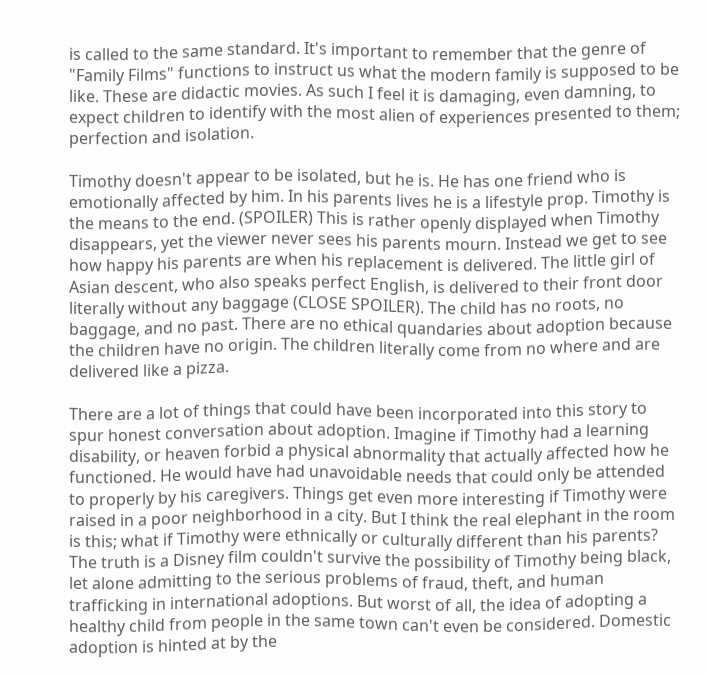is called to the same standard. It's important to remember that the genre of "Family Films" functions to instruct us what the modern family is supposed to be like. These are didactic movies. As such I feel it is damaging, even damning, to expect children to identify with the most alien of experiences presented to them; perfection and isolation.

Timothy doesn't appear to be isolated, but he is. He has one friend who is emotionally affected by him. In his parents lives he is a lifestyle prop. Timothy is the means to the end. (SPOILER) This is rather openly displayed when Timothy disappears, yet the viewer never sees his parents mourn. Instead we get to see how happy his parents are when his replacement is delivered. The little girl of Asian descent, who also speaks perfect English, is delivered to their front door literally without any baggage (CLOSE SPOILER). The child has no roots, no baggage, and no past. There are no ethical quandaries about adoption because the children have no origin. The children literally come from no where and are delivered like a pizza.

There are a lot of things that could have been incorporated into this story to spur honest conversation about adoption. Imagine if Timothy had a learning disability, or heaven forbid a physical abnormality that actually affected how he functioned. He would have had unavoidable needs that could only be attended to properly by his caregivers. Things get even more interesting if Timothy were raised in a poor neighborhood in a city. But I think the real elephant in the room is this; what if Timothy were ethnically or culturally different than his parents? The truth is a Disney film couldn't survive the possibility of Timothy being black, let alone admitting to the serious problems of fraud, theft, and human trafficking in international adoptions. But worst of all, the idea of adopting a healthy child from people in the same town can't even be considered. Domestic adoption is hinted at by the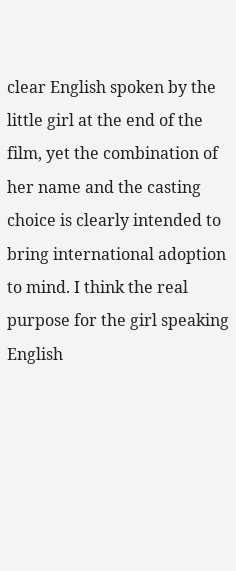clear English spoken by the little girl at the end of the film, yet the combination of her name and the casting choice is clearly intended to bring international adoption to mind. I think the real purpose for the girl speaking English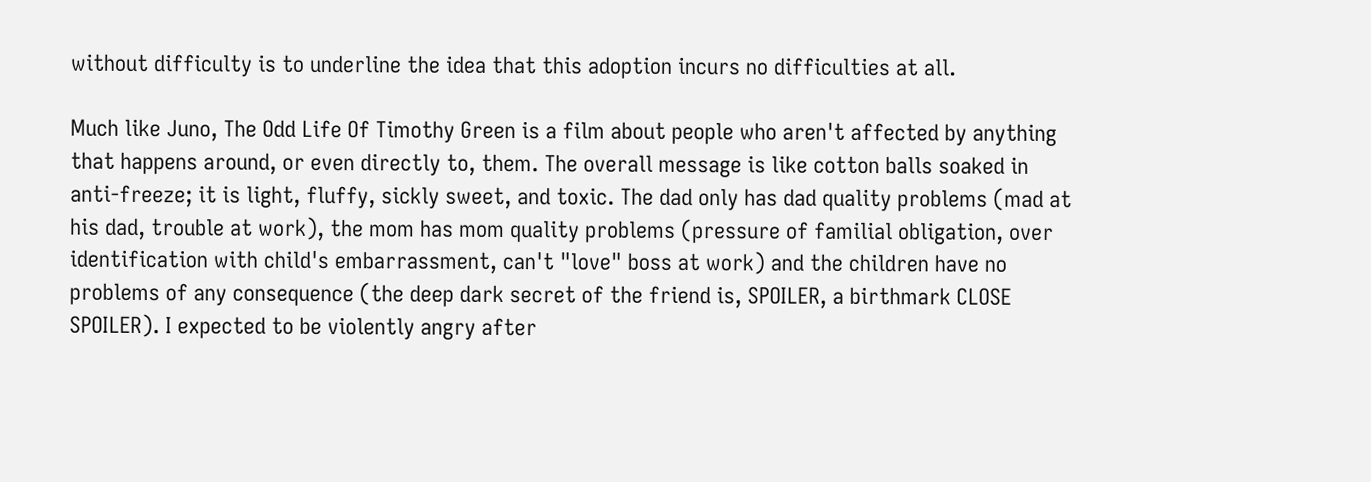without difficulty is to underline the idea that this adoption incurs no difficulties at all.

Much like Juno, The Odd Life Of Timothy Green is a film about people who aren't affected by anything that happens around, or even directly to, them. The overall message is like cotton balls soaked in anti-freeze; it is light, fluffy, sickly sweet, and toxic. The dad only has dad quality problems (mad at his dad, trouble at work), the mom has mom quality problems (pressure of familial obligation, over identification with child's embarrassment, can't "love" boss at work) and the children have no problems of any consequence (the deep dark secret of the friend is, SPOILER, a birthmark CLOSE SPOILER). I expected to be violently angry after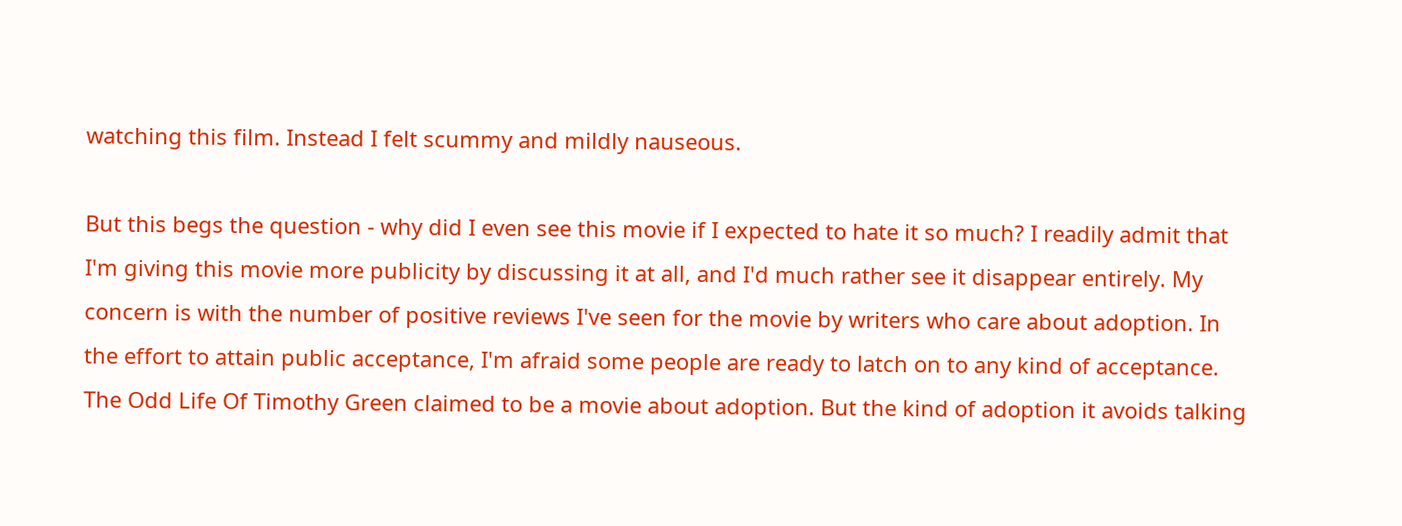watching this film. Instead I felt scummy and mildly nauseous.

But this begs the question - why did I even see this movie if I expected to hate it so much? I readily admit that I'm giving this movie more publicity by discussing it at all, and I'd much rather see it disappear entirely. My concern is with the number of positive reviews I've seen for the movie by writers who care about adoption. In the effort to attain public acceptance, I'm afraid some people are ready to latch on to any kind of acceptance. The Odd Life Of Timothy Green claimed to be a movie about adoption. But the kind of adoption it avoids talking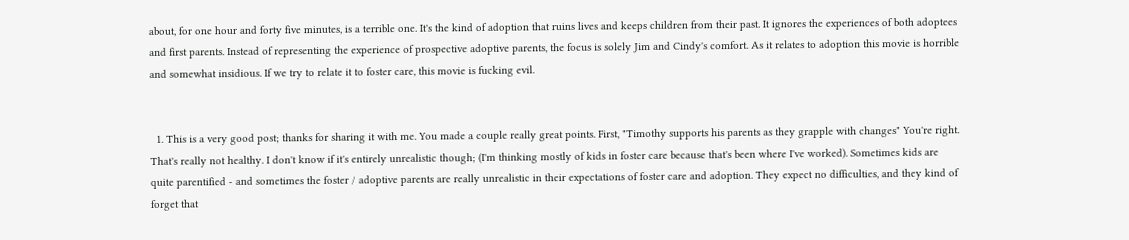about, for one hour and forty five minutes, is a terrible one. It's the kind of adoption that ruins lives and keeps children from their past. It ignores the experiences of both adoptees and first parents. Instead of representing the experience of prospective adoptive parents, the focus is solely Jim and Cindy's comfort. As it relates to adoption this movie is horrible and somewhat insidious. If we try to relate it to foster care, this movie is fucking evil.


  1. This is a very good post; thanks for sharing it with me. You made a couple really great points. First, "Timothy supports his parents as they grapple with changes" You're right. That's really not healthy. I don't know if it's entirely unrealistic though; (I'm thinking mostly of kids in foster care because that's been where I've worked). Sometimes kids are quite parentified - and sometimes the foster / adoptive parents are really unrealistic in their expectations of foster care and adoption. They expect no difficulties, and they kind of forget that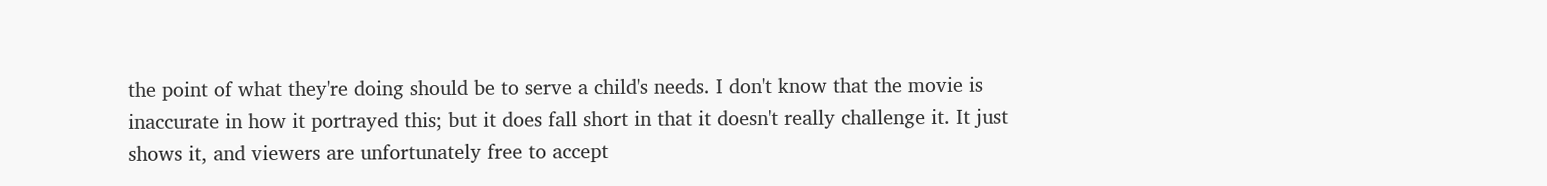the point of what they're doing should be to serve a child's needs. I don't know that the movie is inaccurate in how it portrayed this; but it does fall short in that it doesn't really challenge it. It just shows it, and viewers are unfortunately free to accept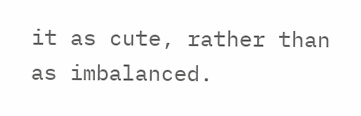it as cute, rather than as imbalanced.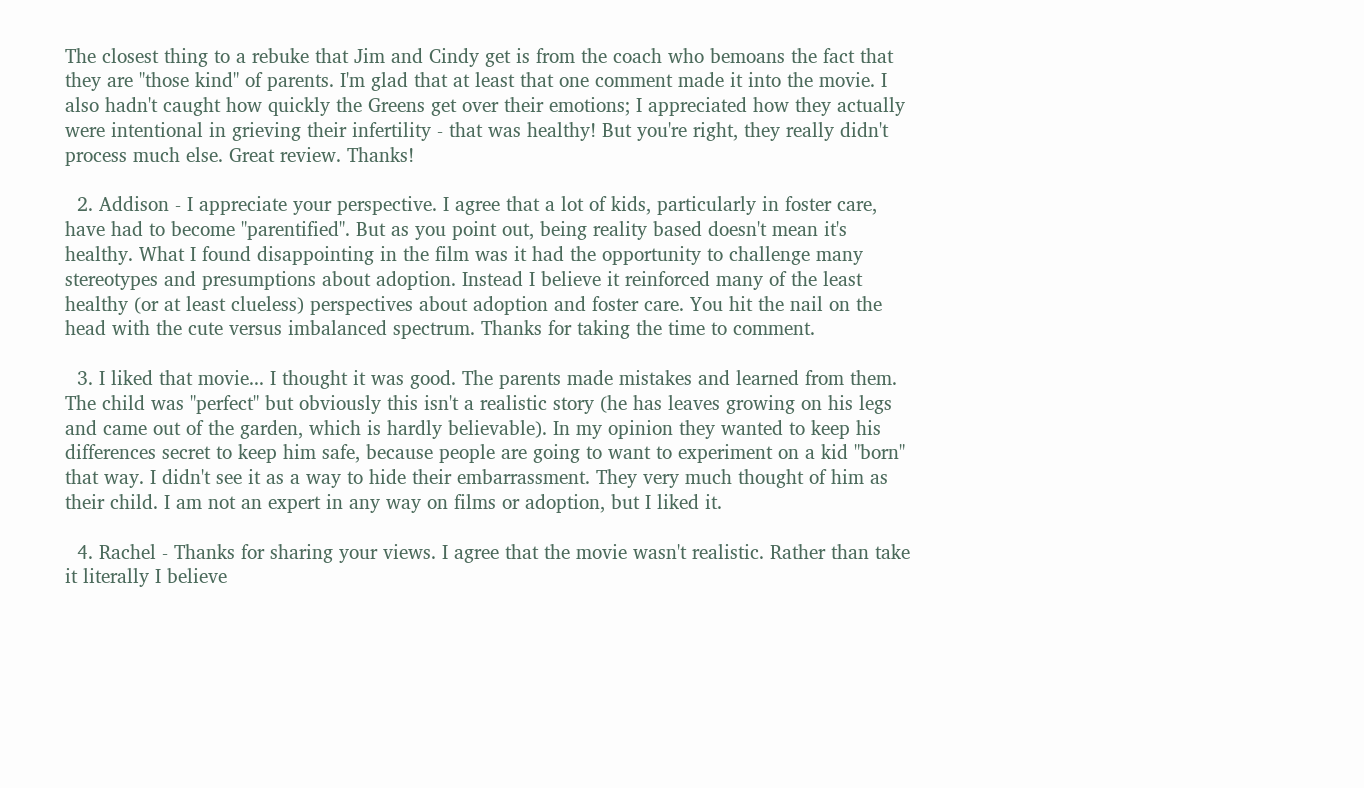The closest thing to a rebuke that Jim and Cindy get is from the coach who bemoans the fact that they are "those kind" of parents. I'm glad that at least that one comment made it into the movie. I also hadn't caught how quickly the Greens get over their emotions; I appreciated how they actually were intentional in grieving their infertility - that was healthy! But you're right, they really didn't process much else. Great review. Thanks!

  2. Addison - I appreciate your perspective. I agree that a lot of kids, particularly in foster care, have had to become "parentified". But as you point out, being reality based doesn't mean it's healthy. What I found disappointing in the film was it had the opportunity to challenge many stereotypes and presumptions about adoption. Instead I believe it reinforced many of the least healthy (or at least clueless) perspectives about adoption and foster care. You hit the nail on the head with the cute versus imbalanced spectrum. Thanks for taking the time to comment.

  3. I liked that movie... I thought it was good. The parents made mistakes and learned from them. The child was "perfect" but obviously this isn't a realistic story (he has leaves growing on his legs and came out of the garden, which is hardly believable). In my opinion they wanted to keep his differences secret to keep him safe, because people are going to want to experiment on a kid "born" that way. I didn't see it as a way to hide their embarrassment. They very much thought of him as their child. I am not an expert in any way on films or adoption, but I liked it.

  4. Rachel - Thanks for sharing your views. I agree that the movie wasn't realistic. Rather than take it literally I believe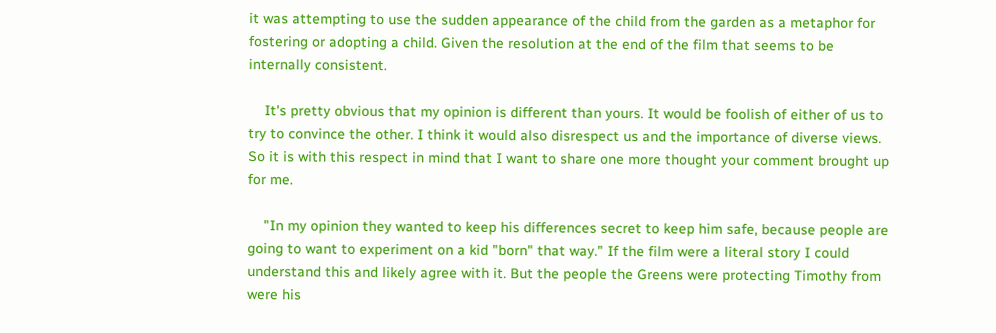it was attempting to use the sudden appearance of the child from the garden as a metaphor for fostering or adopting a child. Given the resolution at the end of the film that seems to be internally consistent.

    It's pretty obvious that my opinion is different than yours. It would be foolish of either of us to try to convince the other. I think it would also disrespect us and the importance of diverse views. So it is with this respect in mind that I want to share one more thought your comment brought up for me.

    "In my opinion they wanted to keep his differences secret to keep him safe, because people are going to want to experiment on a kid "born" that way." If the film were a literal story I could understand this and likely agree with it. But the people the Greens were protecting Timothy from were his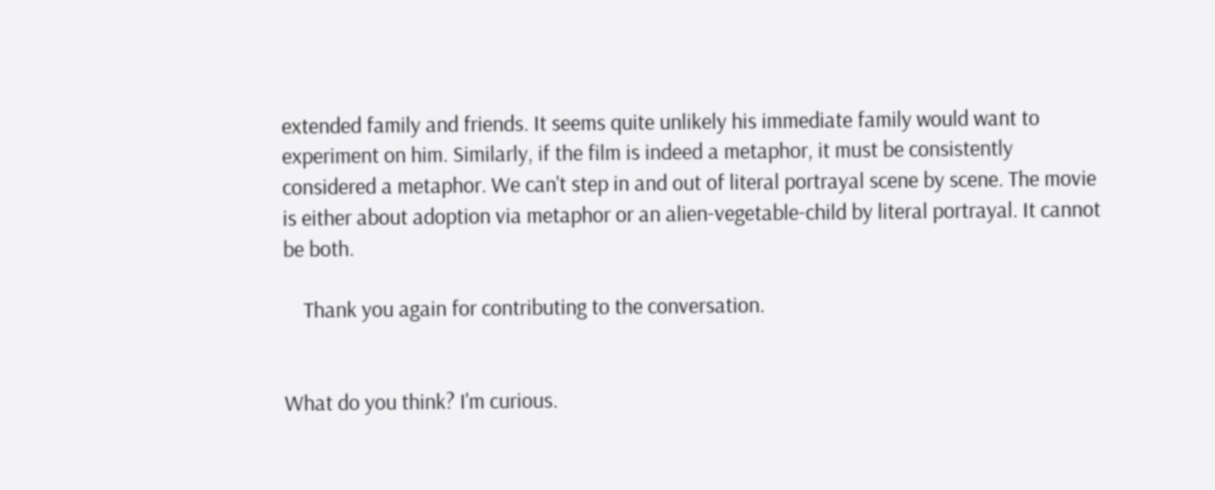extended family and friends. It seems quite unlikely his immediate family would want to experiment on him. Similarly, if the film is indeed a metaphor, it must be consistently considered a metaphor. We can't step in and out of literal portrayal scene by scene. The movie is either about adoption via metaphor or an alien-vegetable-child by literal portrayal. It cannot be both.

    Thank you again for contributing to the conversation.


What do you think? I'm curious.